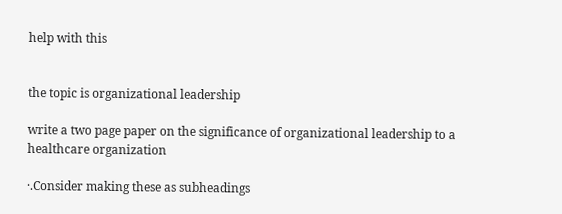help with this


the topic is organizational leadership

write a two page paper on the significance of organizational leadership to a healthcare organization

·.Consider making these as subheadings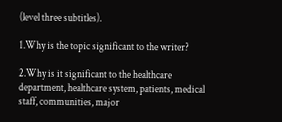(level three subtitles).

1.Why is the topic significant to the writer?

2.Why is it significant to the healthcare department, healthcare system, patients, medical staff, communities, major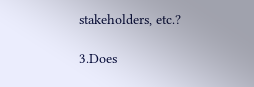stakeholders, etc.?

3.Does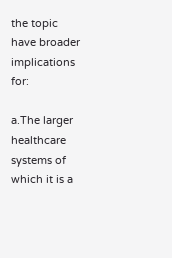the topic have broader implications for:

a.The larger healthcare systems of which it is a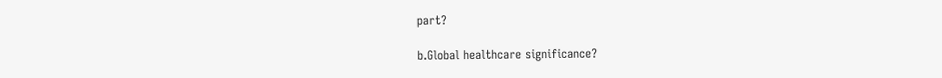part?

b.Global healthcare significance?